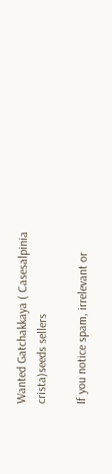Wanted Gatchakkaya ( Casesalpinia crista)seeds sellers

If you notice spam, irrelevant or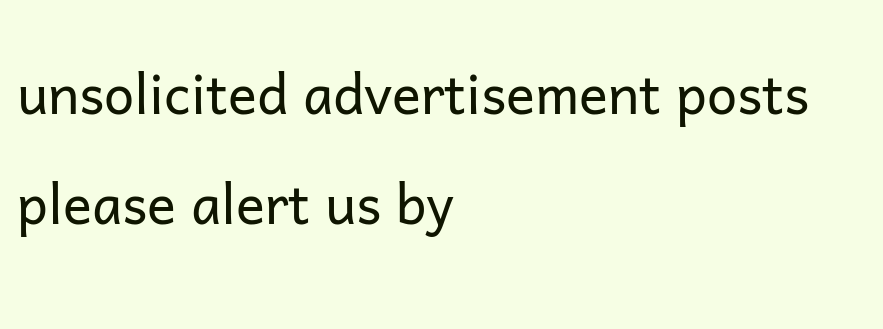unsolicited advertisement posts please alert us by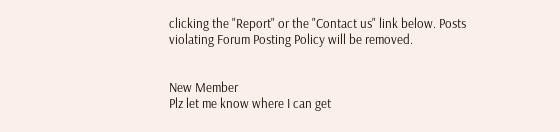clicking the "Report" or the "Contact us" link below. Posts violating Forum Posting Policy will be removed.


New Member
Plz let me know where I can get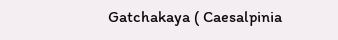Gatchakaya ( Caesalpinia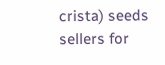crista) seeds sellers for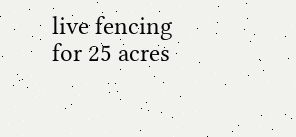live fencing for 25 acres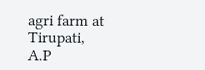agri farm at Tirupati, A.P